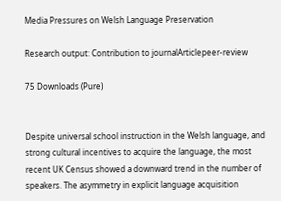Media Pressures on Welsh Language Preservation

Research output: Contribution to journalArticlepeer-review

75 Downloads (Pure)


Despite universal school instruction in the Welsh language, and strong cultural incentives to acquire the language, the most recent UK Census showed a downward trend in the number of speakers. The asymmetry in explicit language acquisition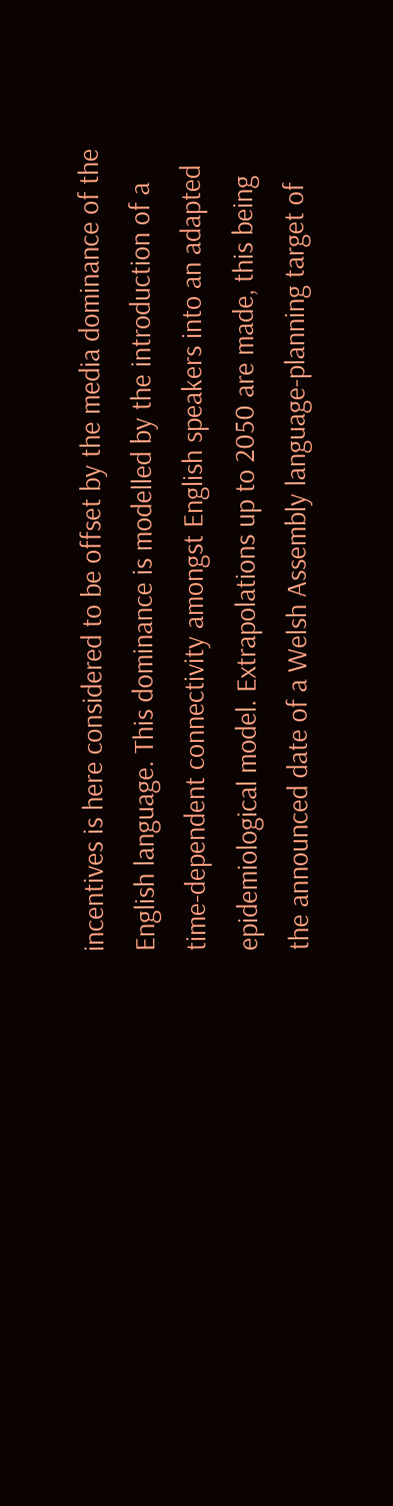incentives is here considered to be offset by the media dominance of the English language. This dominance is modelled by the introduction of a time-dependent connectivity amongst English speakers into an adapted epidemiological model. Extrapolations up to 2050 are made, this being the announced date of a Welsh Assembly language-planning target of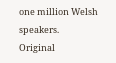one million Welsh speakers.
Original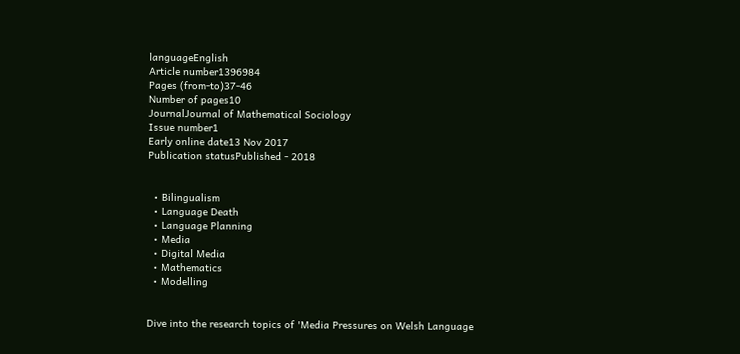languageEnglish
Article number1396984
Pages (from-to)37-46
Number of pages10
JournalJournal of Mathematical Sociology
Issue number1
Early online date13 Nov 2017
Publication statusPublished - 2018


  • Bilingualism
  • Language Death
  • Language Planning
  • Media
  • Digital Media
  • Mathematics
  • Modelling


Dive into the research topics of 'Media Pressures on Welsh Language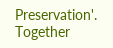Preservation'. Together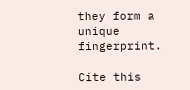they form a unique fingerprint.

Cite this